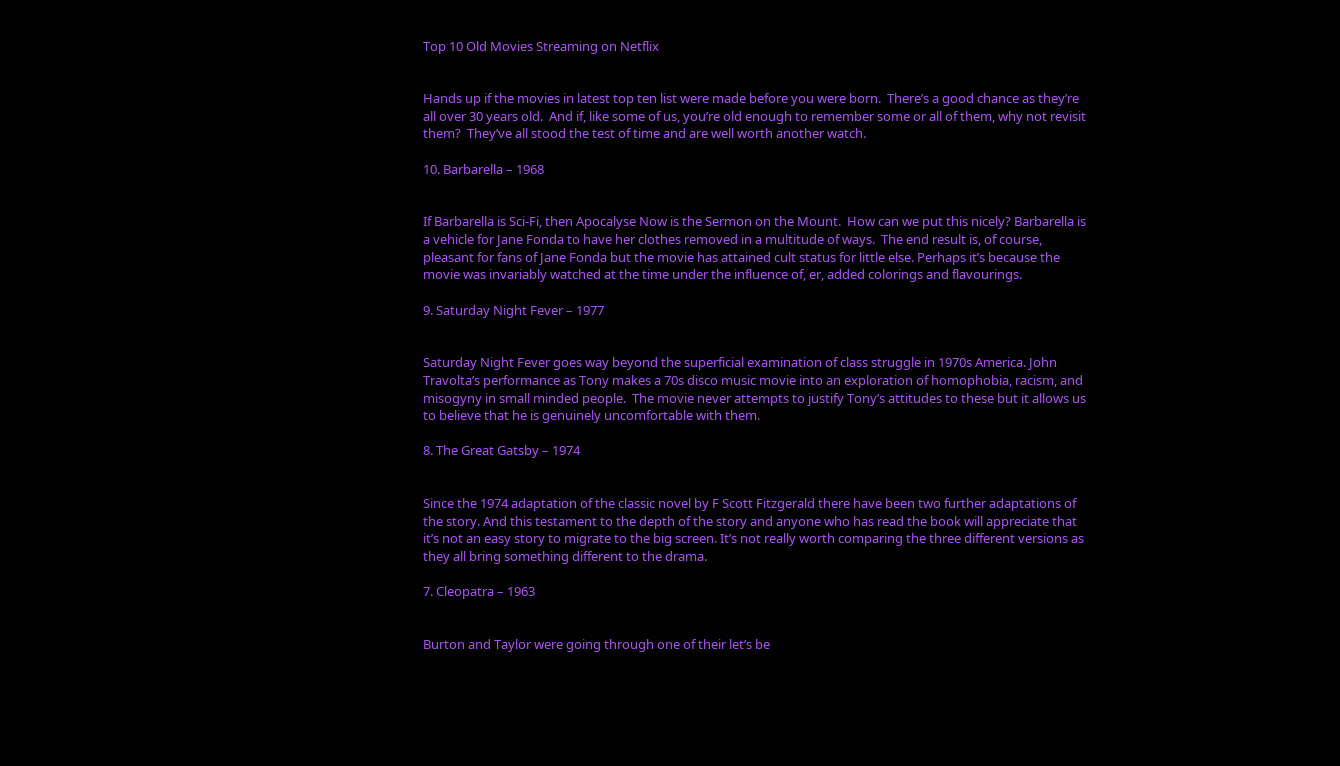Top 10 Old Movies Streaming on Netflix


Hands up if the movies in latest top ten list were made before you were born.  There’s a good chance as they’re all over 30 years old.  And if, like some of us, you’re old enough to remember some or all of them, why not revisit them?  They’ve all stood the test of time and are well worth another watch.

10. Barbarella – 1968


If Barbarella is Sci-Fi, then Apocalyse Now is the Sermon on the Mount.  How can we put this nicely? Barbarella is a vehicle for Jane Fonda to have her clothes removed in a multitude of ways.  The end result is, of course, pleasant for fans of Jane Fonda but the movie has attained cult status for little else. Perhaps it’s because the movie was invariably watched at the time under the influence of, er, added colorings and flavourings.

9. Saturday Night Fever – 1977


Saturday Night Fever goes way beyond the superficial examination of class struggle in 1970s America. John Travolta’s performance as Tony makes a 70s disco music movie into an exploration of homophobia, racism, and misogyny in small minded people.  The movie never attempts to justify Tony’s attitudes to these but it allows us to believe that he is genuinely uncomfortable with them.

8. The Great Gatsby – 1974


Since the 1974 adaptation of the classic novel by F Scott Fitzgerald there have been two further adaptations of the story. And this testament to the depth of the story and anyone who has read the book will appreciate that it’s not an easy story to migrate to the big screen. It’s not really worth comparing the three different versions as they all bring something different to the drama.

7. Cleopatra – 1963


Burton and Taylor were going through one of their let’s be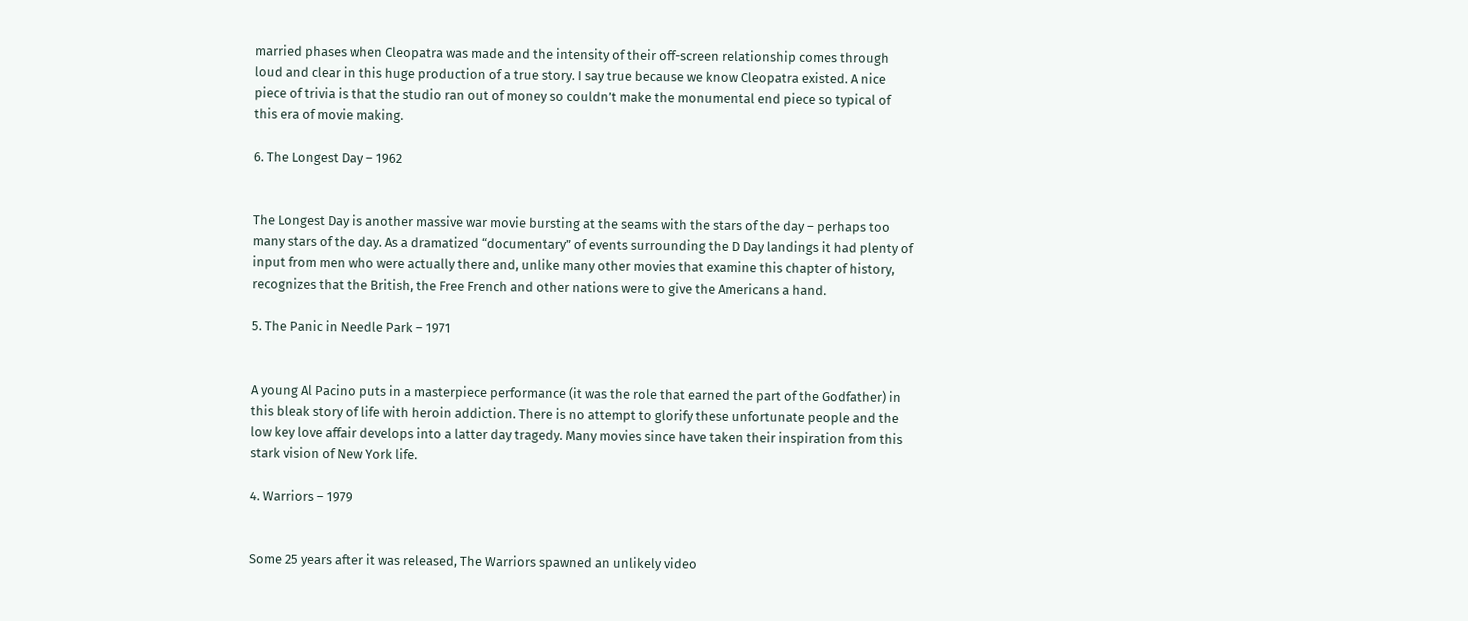married phases when Cleopatra was made and the intensity of their off-screen relationship comes through loud and clear in this huge production of a true story. I say true because we know Cleopatra existed. A nice piece of trivia is that the studio ran out of money so couldn’t make the monumental end piece so typical of this era of movie making.

6. The Longest Day – 1962


The Longest Day is another massive war movie bursting at the seams with the stars of the day – perhaps too many stars of the day. As a dramatized “documentary” of events surrounding the D Day landings it had plenty of input from men who were actually there and, unlike many other movies that examine this chapter of history, recognizes that the British, the Free French and other nations were to give the Americans a hand.

5. The Panic in Needle Park – 1971


A young Al Pacino puts in a masterpiece performance (it was the role that earned the part of the Godfather) in this bleak story of life with heroin addiction. There is no attempt to glorify these unfortunate people and the low key love affair develops into a latter day tragedy. Many movies since have taken their inspiration from this stark vision of New York life.

4. Warriors – 1979


Some 25 years after it was released, The Warriors spawned an unlikely video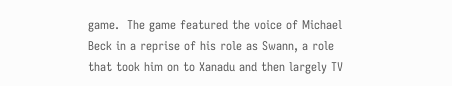game.  The game featured the voice of Michael Beck in a reprise of his role as Swann, a role that took him on to Xanadu and then largely TV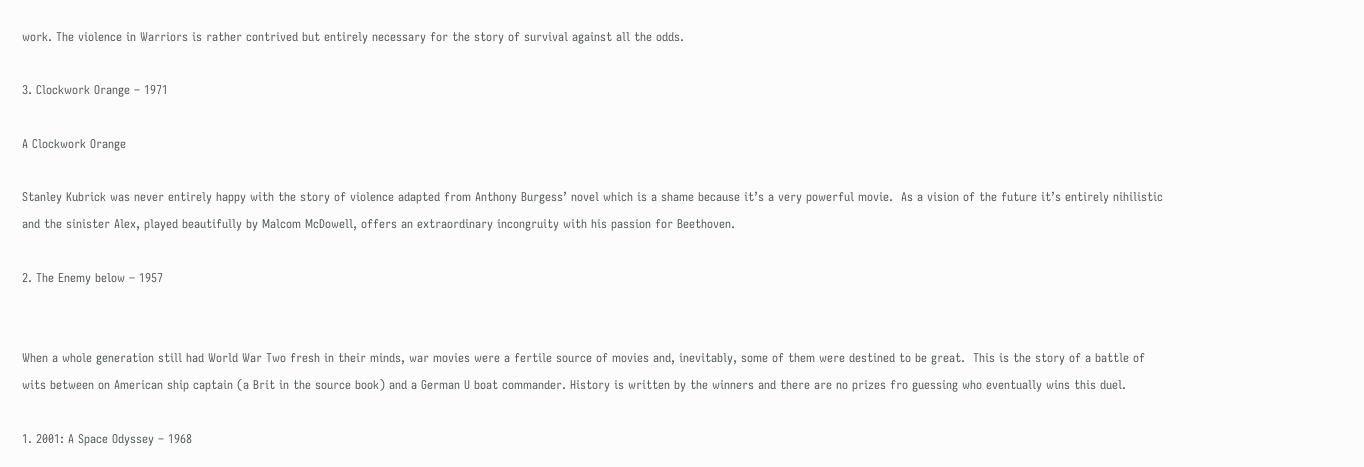work. The violence in Warriors is rather contrived but entirely necessary for the story of survival against all the odds.

3. Clockwork Orange – 1971

A Clockwork Orange

Stanley Kubrick was never entirely happy with the story of violence adapted from Anthony Burgess’ novel which is a shame because it’s a very powerful movie.  As a vision of the future it’s entirely nihilistic and the sinister Alex, played beautifully by Malcom McDowell, offers an extraordinary incongruity with his passion for Beethoven.

2. The Enemy below – 1957


When a whole generation still had World War Two fresh in their minds, war movies were a fertile source of movies and, inevitably, some of them were destined to be great.  This is the story of a battle of wits between on American ship captain (a Brit in the source book) and a German U boat commander. History is written by the winners and there are no prizes fro guessing who eventually wins this duel.

1. 2001: A Space Odyssey – 1968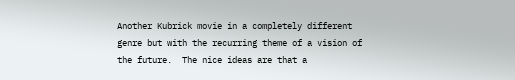Another Kubrick movie in a completely different genre but with the recurring theme of a vision of the future.  The nice ideas are that a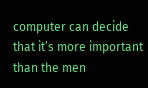computer can decide that it’s more important than the men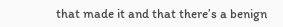that made it and that there’s a benign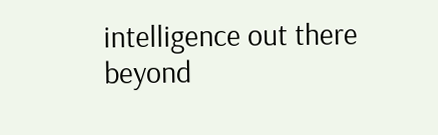intelligence out there beyond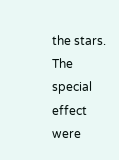the stars.  The special effect were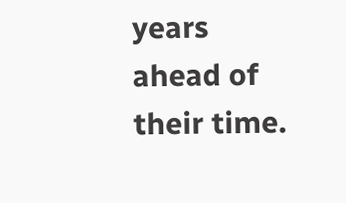years ahead of their time.